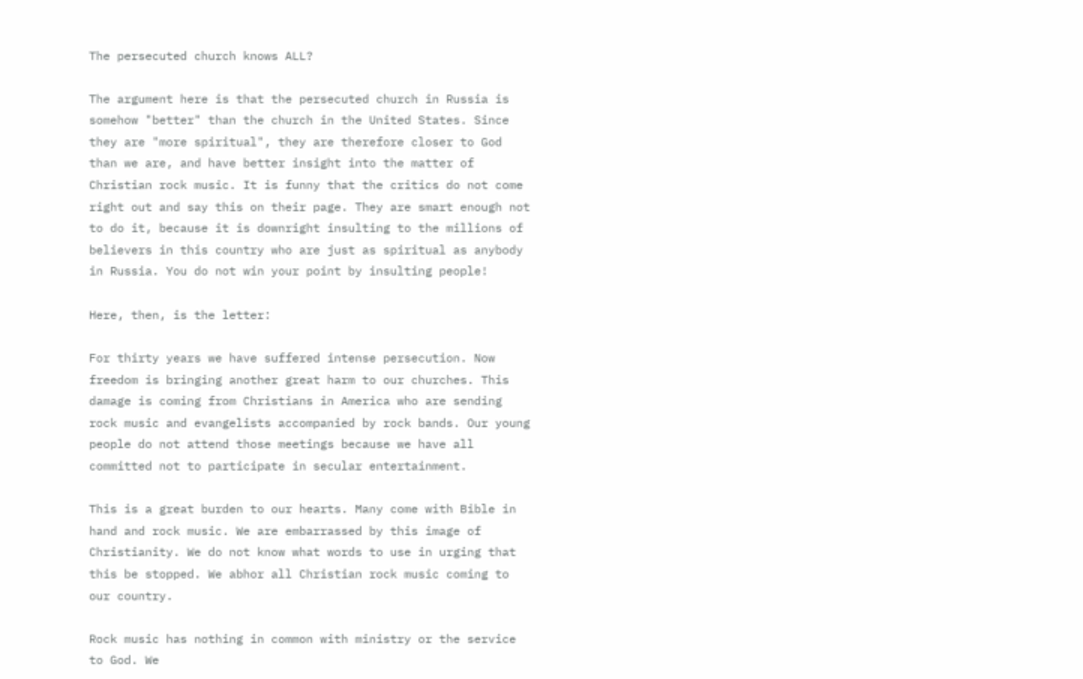The persecuted church knows ALL?

The argument here is that the persecuted church in Russia is somehow "better" than the church in the United States. Since they are "more spiritual", they are therefore closer to God than we are, and have better insight into the matter of Christian rock music. It is funny that the critics do not come right out and say this on their page. They are smart enough not to do it, because it is downright insulting to the millions of believers in this country who are just as spiritual as anybody in Russia. You do not win your point by insulting people!

Here, then, is the letter:

For thirty years we have suffered intense persecution. Now freedom is bringing another great harm to our churches. This damage is coming from Christians in America who are sending rock music and evangelists accompanied by rock bands. Our young people do not attend those meetings because we have all committed not to participate in secular entertainment.

This is a great burden to our hearts. Many come with Bible in hand and rock music. We are embarrassed by this image of Christianity. We do not know what words to use in urging that this be stopped. We abhor all Christian rock music coming to our country.

Rock music has nothing in common with ministry or the service to God. We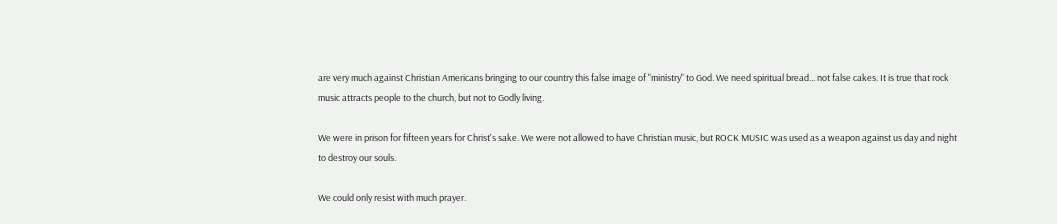are very much against Christian Americans bringing to our country this false image of "ministry" to God. We need spiritual bread... not false cakes. It is true that rock music attracts people to the church, but not to Godly living.

We were in prison for fifteen years for Christ's sake. We were not allowed to have Christian music, but ROCK MUSIC was used as a weapon against us day and night to destroy our souls.

We could only resist with much prayer.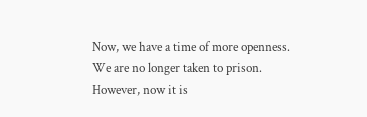Now, we have a time of more openness. We are no longer taken to prison. However, now it is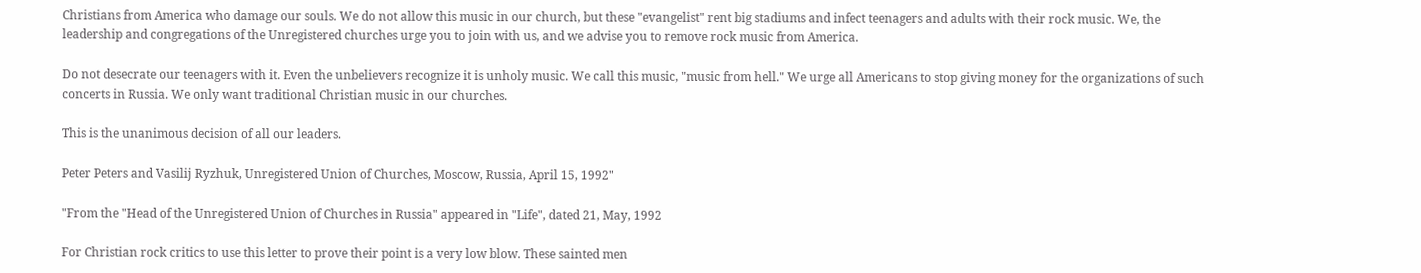Christians from America who damage our souls. We do not allow this music in our church, but these "evangelist" rent big stadiums and infect teenagers and adults with their rock music. We, the leadership and congregations of the Unregistered churches urge you to join with us, and we advise you to remove rock music from America.

Do not desecrate our teenagers with it. Even the unbelievers recognize it is unholy music. We call this music, "music from hell." We urge all Americans to stop giving money for the organizations of such concerts in Russia. We only want traditional Christian music in our churches.

This is the unanimous decision of all our leaders.

Peter Peters and Vasilij Ryzhuk, Unregistered Union of Churches, Moscow, Russia, April 15, 1992"

"From the "Head of the Unregistered Union of Churches in Russia" appeared in "Life", dated 21, May, 1992

For Christian rock critics to use this letter to prove their point is a very low blow. These sainted men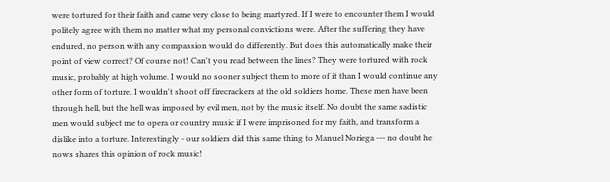were tortured for their faith and came very close to being martyred. If I were to encounter them I would politely agree with them no matter what my personal convictions were. After the suffering they have endured, no person with any compassion would do differently. But does this automatically make their point of view correct? Of course not! Can't you read between the lines? They were tortured with rock music, probably at high volume. I would no sooner subject them to more of it than I would continue any other form of torture. I wouldn't shoot off firecrackers at the old soldiers home. These men have been through hell, but the hell was imposed by evil men, not by the music itself. No doubt the same sadistic men would subject me to opera or country music if I were imprisoned for my faith, and transform a dislike into a torture. Interestingly - our soldiers did this same thing to Manuel Noriega --- no doubt he nows shares this opinion of rock music!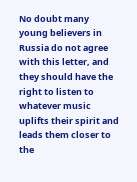No doubt many young believers in Russia do not agree with this letter, and they should have the right to listen to whatever music uplifts their spirit and leads them closer to the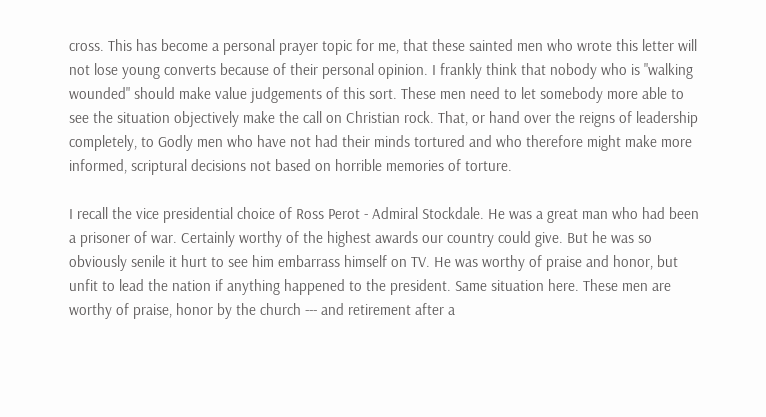cross. This has become a personal prayer topic for me, that these sainted men who wrote this letter will not lose young converts because of their personal opinion. I frankly think that nobody who is "walking wounded" should make value judgements of this sort. These men need to let somebody more able to see the situation objectively make the call on Christian rock. That, or hand over the reigns of leadership completely, to Godly men who have not had their minds tortured and who therefore might make more informed, scriptural decisions not based on horrible memories of torture.

I recall the vice presidential choice of Ross Perot - Admiral Stockdale. He was a great man who had been a prisoner of war. Certainly worthy of the highest awards our country could give. But he was so obviously senile it hurt to see him embarrass himself on TV. He was worthy of praise and honor, but unfit to lead the nation if anything happened to the president. Same situation here. These men are worthy of praise, honor by the church --- and retirement after a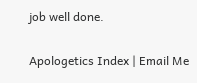job well done.

Apologetics Index | Email Me